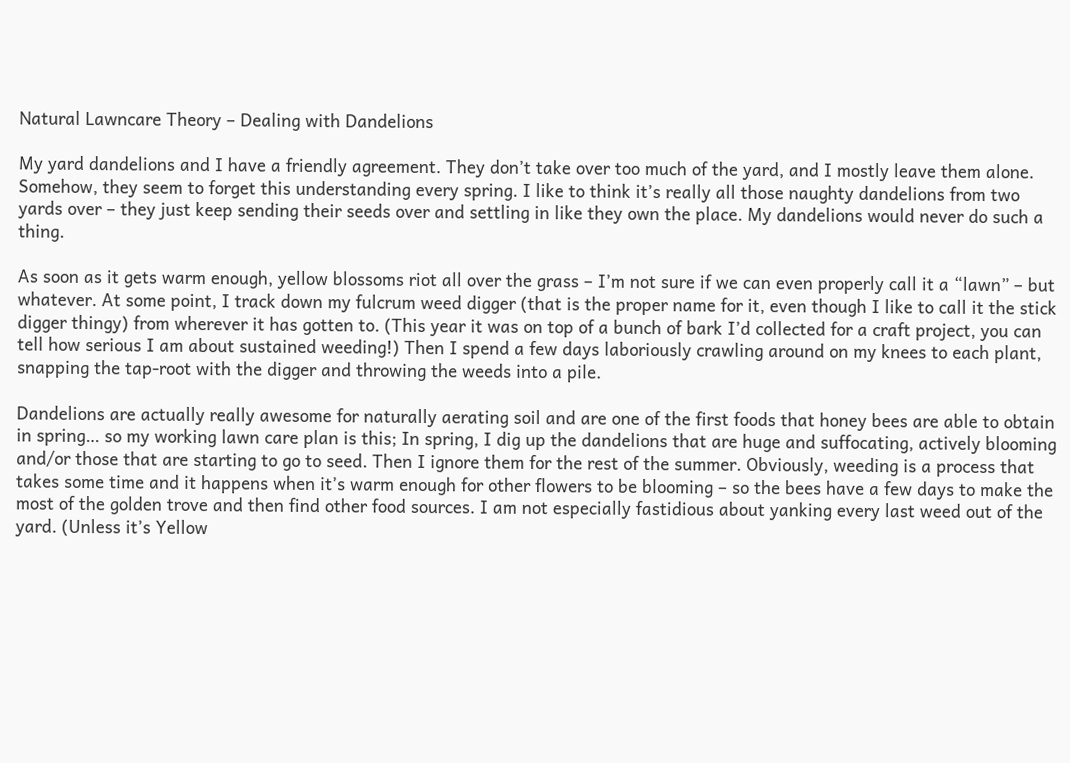Natural Lawncare Theory – Dealing with Dandelions

My yard dandelions and I have a friendly agreement. They don’t take over too much of the yard, and I mostly leave them alone. Somehow, they seem to forget this understanding every spring. I like to think it’s really all those naughty dandelions from two yards over – they just keep sending their seeds over and settling in like they own the place. My dandelions would never do such a thing.

As soon as it gets warm enough, yellow blossoms riot all over the grass – I’m not sure if we can even properly call it a “lawn” – but whatever. At some point, I track down my fulcrum weed digger (that is the proper name for it, even though I like to call it the stick digger thingy) from wherever it has gotten to. (This year it was on top of a bunch of bark I’d collected for a craft project, you can tell how serious I am about sustained weeding!) Then I spend a few days laboriously crawling around on my knees to each plant, snapping the tap-root with the digger and throwing the weeds into a pile.

Dandelions are actually really awesome for naturally aerating soil and are one of the first foods that honey bees are able to obtain in spring… so my working lawn care plan is this; In spring, I dig up the dandelions that are huge and suffocating, actively blooming and/or those that are starting to go to seed. Then I ignore them for the rest of the summer. Obviously, weeding is a process that takes some time and it happens when it’s warm enough for other flowers to be blooming – so the bees have a few days to make the most of the golden trove and then find other food sources. I am not especially fastidious about yanking every last weed out of the yard. (Unless it’s Yellow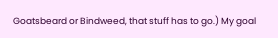Goatsbeard or Bindweed, that stuff has to go.) My goal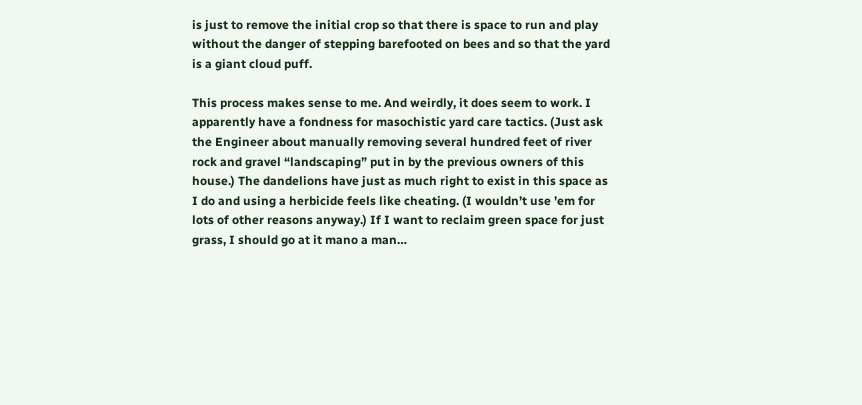is just to remove the initial crop so that there is space to run and play without the danger of stepping barefooted on bees and so that the yard is a giant cloud puff.

This process makes sense to me. And weirdly, it does seem to work. I apparently have a fondness for masochistic yard care tactics. (Just ask the Engineer about manually removing several hundred feet of river rock and gravel “landscaping” put in by the previous owners of this house.) The dandelions have just as much right to exist in this space as I do and using a herbicide feels like cheating. (I wouldn’t use ’em for lots of other reasons anyway.) If I want to reclaim green space for just grass, I should go at it mano a man…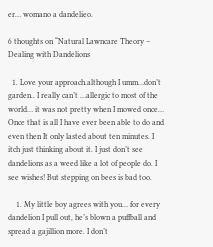er… womano a dandelieo.

6 thoughts on “Natural Lawncare Theory – Dealing with Dandelions

  1. Love your approach.although I umm…don’t garden.. I really can’t …allergic to most of the world… it was not pretty when I mowed once… Once that is all I have ever been able to do and even then It only lasted about ten minutes. I itch just thinking about it. I just don’t see dandelions as a weed like a lot of people do. I see wishes! But stepping on bees is bad too.

    1. My little boy agrees with you… for every dandelion I pull out, he’s blown a puffball and spread a gajillion more. I don’t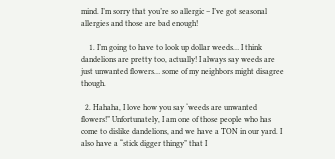mind. I’m sorry that you’re so allergic – I’ve got seasonal allergies and those are bad enough!

    1. I’m going to have to look up dollar weeds… I think dandelions are pretty too, actually! I always say weeds are just unwanted flowers… some of my neighbors might disagree though.

  2. Hahaha, I love how you say ‘weeds are unwanted flowers!” Unfortunately, I am one of those people who has come to dislike dandelions, and we have a TON in our yard. I also have a “stick digger thingy” that I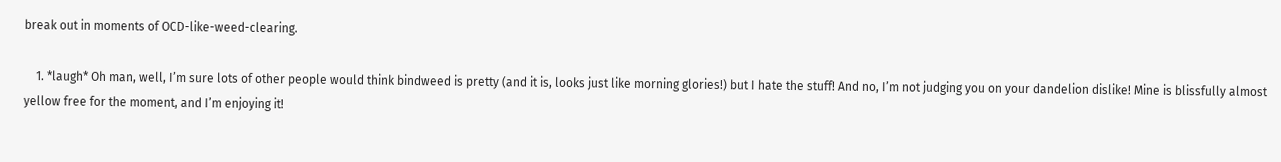break out in moments of OCD-like-weed-clearing.

    1. *laugh* Oh man, well, I’m sure lots of other people would think bindweed is pretty (and it is, looks just like morning glories!) but I hate the stuff! And no, I’m not judging you on your dandelion dislike! Mine is blissfully almost yellow free for the moment, and I’m enjoying it!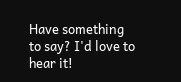Have something to say? I'd love to hear it!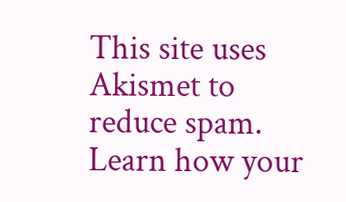This site uses Akismet to reduce spam. Learn how your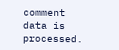comment data is processed.